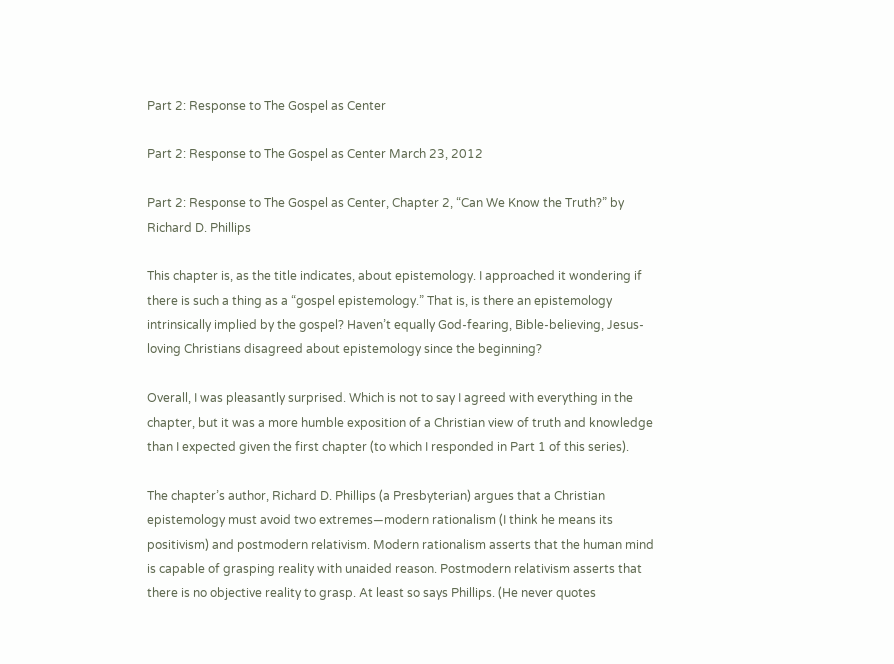Part 2: Response to The Gospel as Center

Part 2: Response to The Gospel as Center March 23, 2012

Part 2: Response to The Gospel as Center, Chapter 2, “Can We Know the Truth?” by Richard D. Phillips

This chapter is, as the title indicates, about epistemology. I approached it wondering if there is such a thing as a “gospel epistemology.” That is, is there an epistemology intrinsically implied by the gospel? Haven’t equally God-fearing, Bible-believing, Jesus-loving Christians disagreed about epistemology since the beginning?

Overall, I was pleasantly surprised. Which is not to say I agreed with everything in the chapter, but it was a more humble exposition of a Christian view of truth and knowledge than I expected given the first chapter (to which I responded in Part 1 of this series).

The chapter’s author, Richard D. Phillips (a Presbyterian) argues that a Christian epistemology must avoid two extremes—modern rationalism (I think he means its positivism) and postmodern relativism. Modern rationalism asserts that the human mind is capable of grasping reality with unaided reason. Postmodern relativism asserts that there is no objective reality to grasp. At least so says Phillips. (He never quotes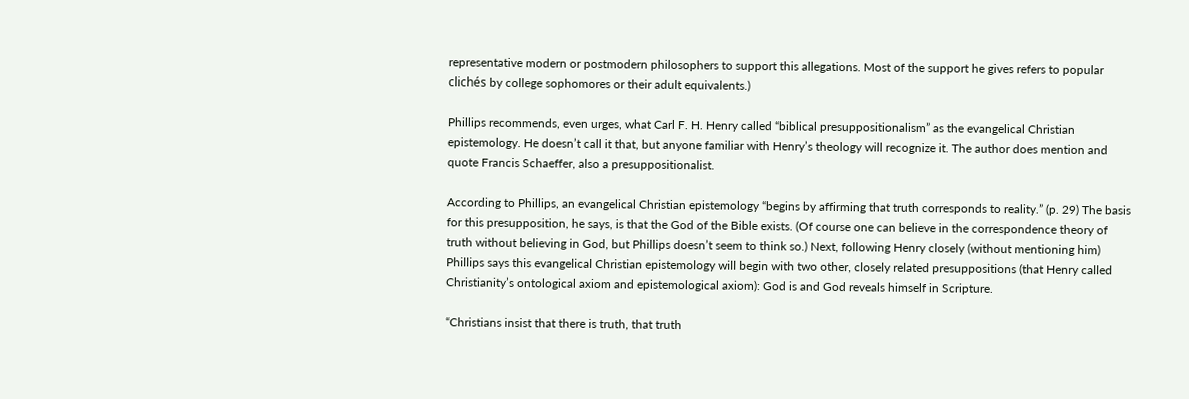representative modern or postmodern philosophers to support this allegations. Most of the support he gives refers to popular clichés by college sophomores or their adult equivalents.)

Phillips recommends, even urges, what Carl F. H. Henry called “biblical presuppositionalism” as the evangelical Christian epistemology. He doesn’t call it that, but anyone familiar with Henry’s theology will recognize it. The author does mention and quote Francis Schaeffer, also a presuppositionalist.

According to Phillips, an evangelical Christian epistemology “begins by affirming that truth corresponds to reality.” (p. 29) The basis for this presupposition, he says, is that the God of the Bible exists. (Of course one can believe in the correspondence theory of truth without believing in God, but Phillips doesn’t seem to think so.) Next, following Henry closely (without mentioning him) Phillips says this evangelical Christian epistemology will begin with two other, closely related presuppositions (that Henry called Christianity’s ontological axiom and epistemological axiom): God is and God reveals himself in Scripture.

“Christians insist that there is truth, that truth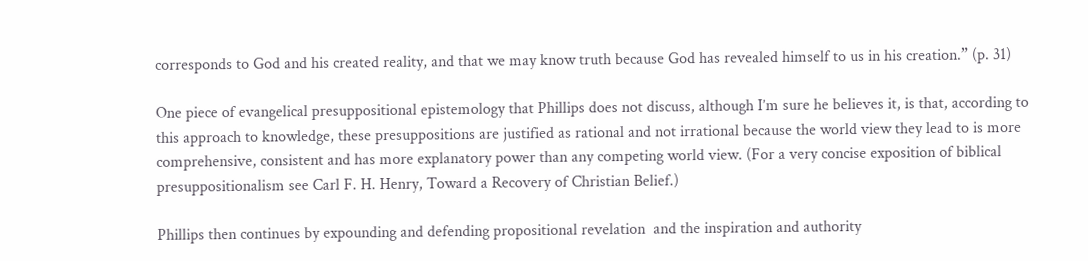corresponds to God and his created reality, and that we may know truth because God has revealed himself to us in his creation.” (p. 31)

One piece of evangelical presuppositional epistemology that Phillips does not discuss, although I’m sure he believes it, is that, according to this approach to knowledge, these presuppositions are justified as rational and not irrational because the world view they lead to is more comprehensive, consistent and has more explanatory power than any competing world view. (For a very concise exposition of biblical presuppositionalism see Carl F. H. Henry, Toward a Recovery of Christian Belief.)

Phillips then continues by expounding and defending propositional revelation  and the inspiration and authority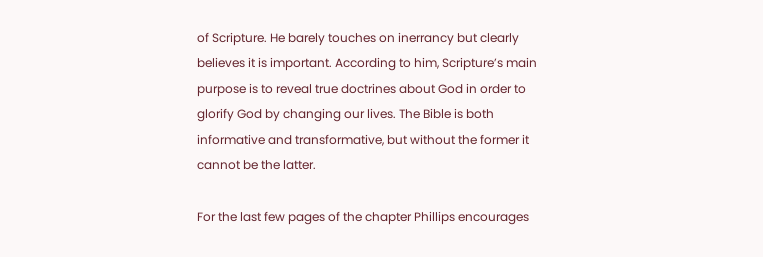of Scripture. He barely touches on inerrancy but clearly believes it is important. According to him, Scripture’s main purpose is to reveal true doctrines about God in order to glorify God by changing our lives. The Bible is both informative and transformative, but without the former it cannot be the latter.

For the last few pages of the chapter Phillips encourages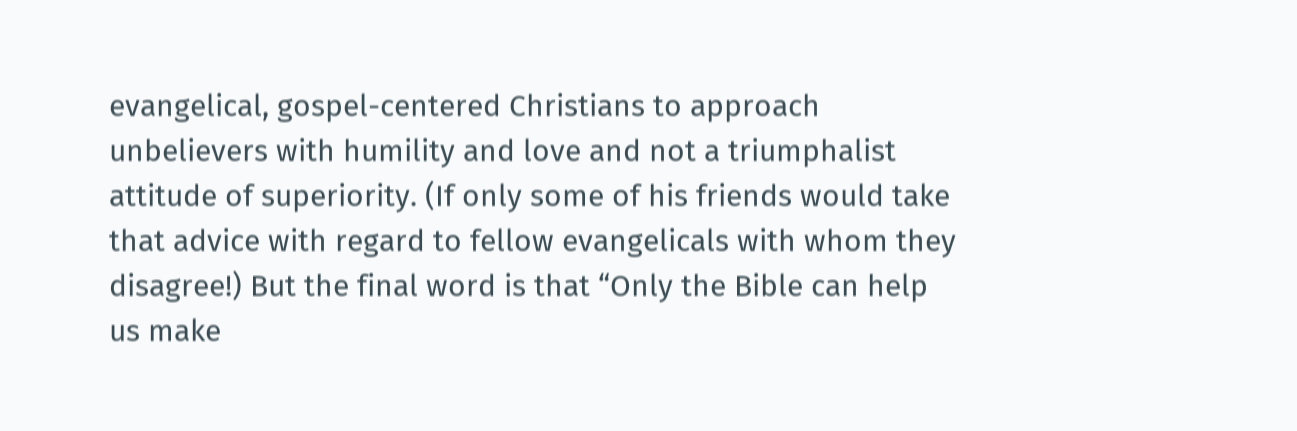evangelical, gospel-centered Christians to approach unbelievers with humility and love and not a triumphalist attitude of superiority. (If only some of his friends would take that advice with regard to fellow evangelicals with whom they disagree!) But the final word is that “Only the Bible can help us make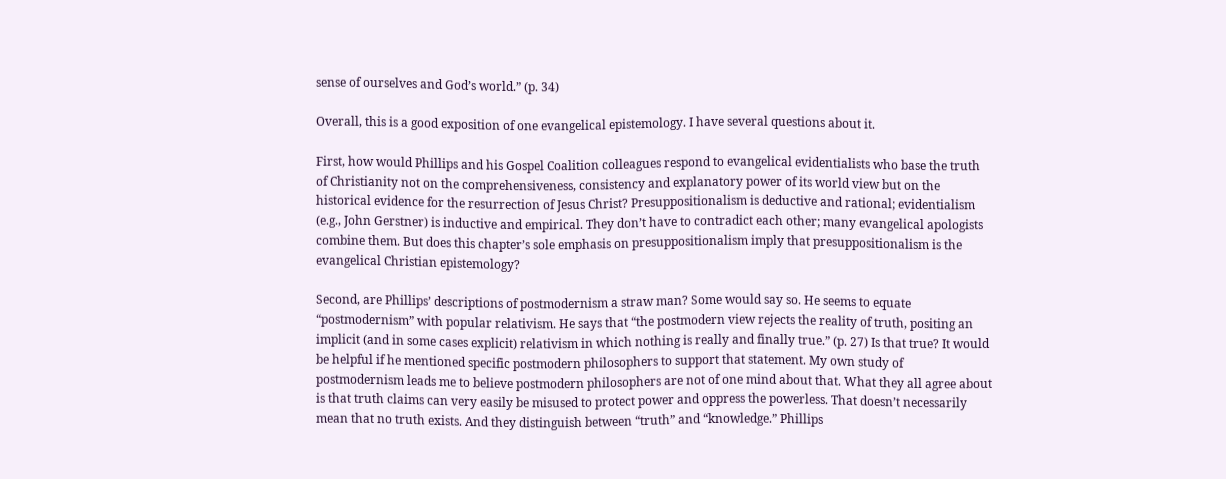sense of ourselves and God’s world.” (p. 34)

Overall, this is a good exposition of one evangelical epistemology. I have several questions about it.

First, how would Phillips and his Gospel Coalition colleagues respond to evangelical evidentialists who base the truth of Christianity not on the comprehensiveness, consistency and explanatory power of its world view but on the historical evidence for the resurrection of Jesus Christ? Presuppositionalism is deductive and rational; evidentialism (e.g., John Gerstner) is inductive and empirical. They don’t have to contradict each other; many evangelical apologists combine them. But does this chapter’s sole emphasis on presuppositionalism imply that presuppositionalism is the evangelical Christian epistemology?

Second, are Phillips’ descriptions of postmodernism a straw man? Some would say so. He seems to equate “postmodernism” with popular relativism. He says that “the postmodern view rejects the reality of truth, positing an implicit (and in some cases explicit) relativism in which nothing is really and finally true.” (p. 27) Is that true? It would be helpful if he mentioned specific postmodern philosophers to support that statement. My own study of postmodernism leads me to believe postmodern philosophers are not of one mind about that. What they all agree about is that truth claims can very easily be misused to protect power and oppress the powerless. That doesn’t necessarily mean that no truth exists. And they distinguish between “truth” and “knowledge.” Phillips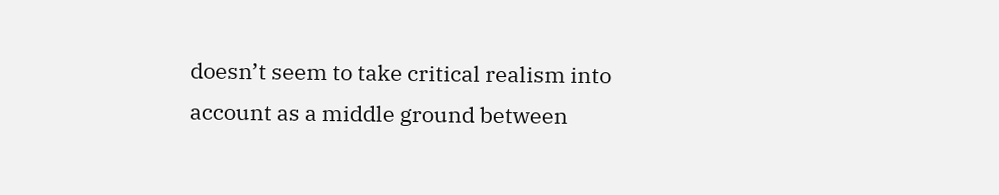doesn’t seem to take critical realism into account as a middle ground between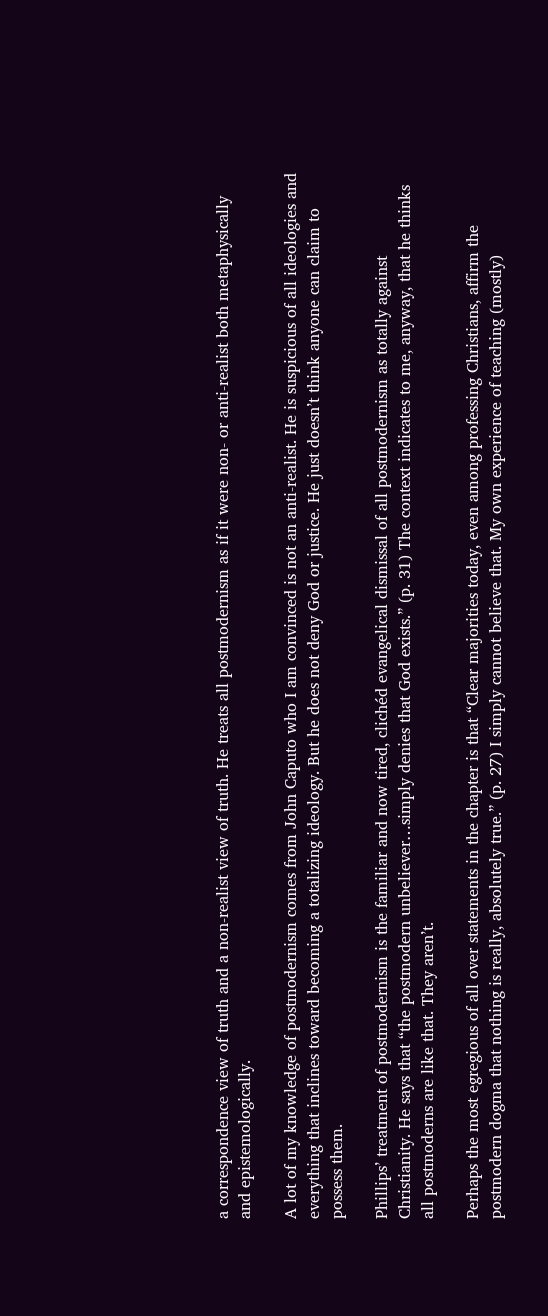a correspondence view of truth and a non-realist view of truth. He treats all postmodernism as if it were non- or anti-realist both metaphysically and epistemologically.

A lot of my knowledge of postmodernism comes from John Caputo who I am convinced is not an anti-realist. He is suspicious of all ideologies and everything that inclines toward becoming a totalizing ideology. But he does not deny God or justice. He just doesn’t think anyone can claim to possess them.

Phillips’ treatment of postmodernism is the familiar and now tired, clichéd evangelical dismissal of all postmodernism as totally against Christianity. He says that “the postmodern unbeliever…simply denies that God exists.” (p. 31) The context indicates to me, anyway, that he thinks all postmoderns are like that. They aren’t.

Perhaps the most egregious of all over statements in the chapter is that “Clear majorities today, even among professing Christians, affirm the postmodern dogma that nothing is really, absolutely true.” (p. 27) I simply cannot believe that. My own experience of teaching (mostly)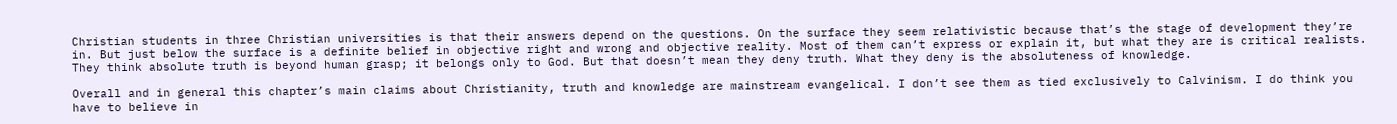Christian students in three Christian universities is that their answers depend on the questions. On the surface they seem relativistic because that’s the stage of development they’re in. But just below the surface is a definite belief in objective right and wrong and objective reality. Most of them can’t express or explain it, but what they are is critical realists. They think absolute truth is beyond human grasp; it belongs only to God. But that doesn’t mean they deny truth. What they deny is the absoluteness of knowledge.

Overall and in general this chapter’s main claims about Christianity, truth and knowledge are mainstream evangelical. I don’t see them as tied exclusively to Calvinism. I do think you have to believe in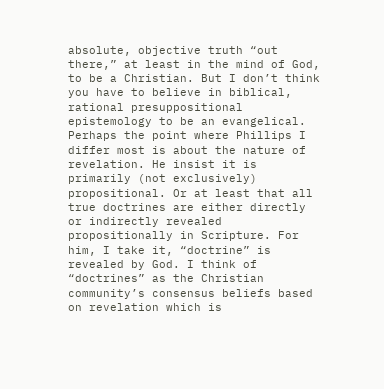absolute, objective truth “out there,” at least in the mind of God, to be a Christian. But I don’t think you have to believe in biblical, rational presuppositional epistemology to be an evangelical.  Perhaps the point where Phillips I differ most is about the nature of revelation. He insist it is primarily (not exclusively) propositional. Or at least that all true doctrines are either directly or indirectly revealed propositionally in Scripture. For him, I take it, “doctrine” is revealed by God. I think of “doctrines” as the Christian community’s consensus beliefs based on revelation which is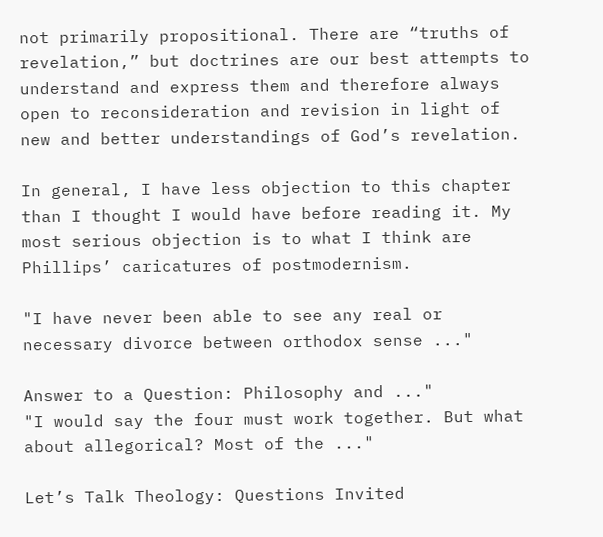not primarily propositional. There are “truths of revelation,” but doctrines are our best attempts to understand and express them and therefore always open to reconsideration and revision in light of new and better understandings of God’s revelation.

In general, I have less objection to this chapter than I thought I would have before reading it. My most serious objection is to what I think are Phillips’ caricatures of postmodernism.

"I have never been able to see any real or necessary divorce between orthodox sense ..."

Answer to a Question: Philosophy and ..."
"I would say the four must work together. But what about allegorical? Most of the ..."

Let’s Talk Theology: Questions Invited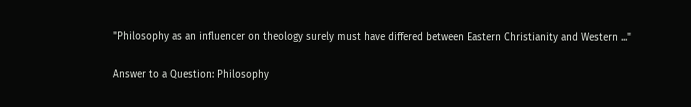"Philosophy as an influencer on theology surely must have differed between Eastern Christianity and Western ..."

Answer to a Question: Philosophy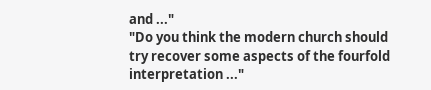and ..."
"Do you think the modern church should try recover some aspects of the fourfold interpretation ..."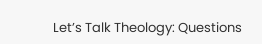Let’s Talk Theology: Questions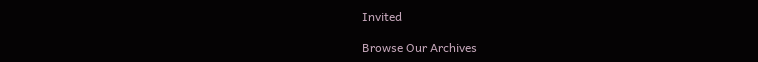Invited

Browse Our Archives